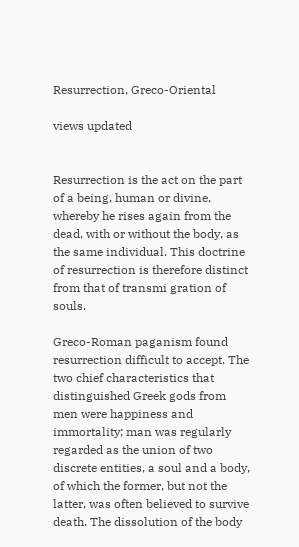Resurrection, Greco-Oriental

views updated


Resurrection is the act on the part of a being, human or divine, whereby he rises again from the dead, with or without the body, as the same individual. This doctrine of resurrection is therefore distinct from that of transmi gration of souls.

Greco-Roman paganism found resurrection difficult to accept. The two chief characteristics that distinguished Greek gods from men were happiness and immortality; man was regularly regarded as the union of two discrete entities, a soul and a body, of which the former, but not the latter, was often believed to survive death. The dissolution of the body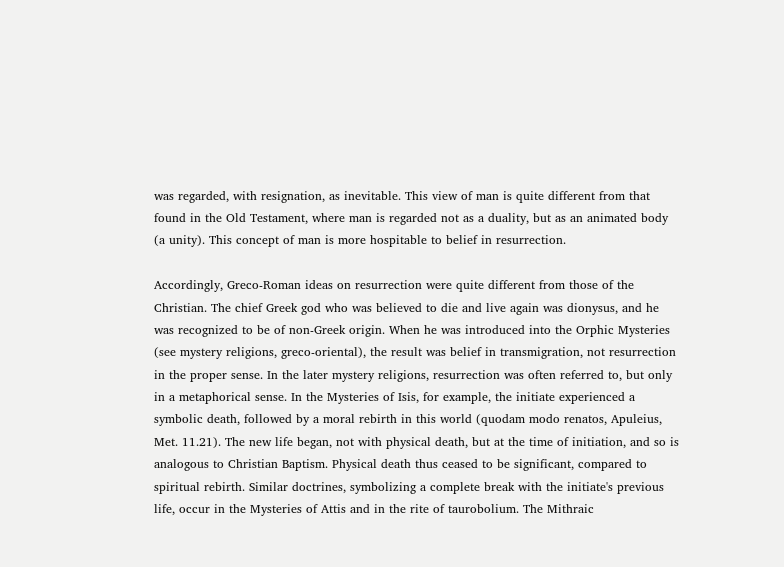was regarded, with resignation, as inevitable. This view of man is quite different from that found in the Old Testament, where man is regarded not as a duality, but as an animated body (a unity). This concept of man is more hospitable to belief in resurrection.

Accordingly, Greco-Roman ideas on resurrection were quite different from those of the Christian. The chief Greek god who was believed to die and live again was dionysus, and he was recognized to be of non-Greek origin. When he was introduced into the Orphic Mysteries (see mystery religions, greco-oriental), the result was belief in transmigration, not resurrection in the proper sense. In the later mystery religions, resurrection was often referred to, but only in a metaphorical sense. In the Mysteries of Isis, for example, the initiate experienced a symbolic death, followed by a moral rebirth in this world (quodam modo renatos, Apuleius, Met. 11.21). The new life began, not with physical death, but at the time of initiation, and so is analogous to Christian Baptism. Physical death thus ceased to be significant, compared to spiritual rebirth. Similar doctrines, symbolizing a complete break with the initiate's previous life, occur in the Mysteries of Attis and in the rite of taurobolium. The Mithraic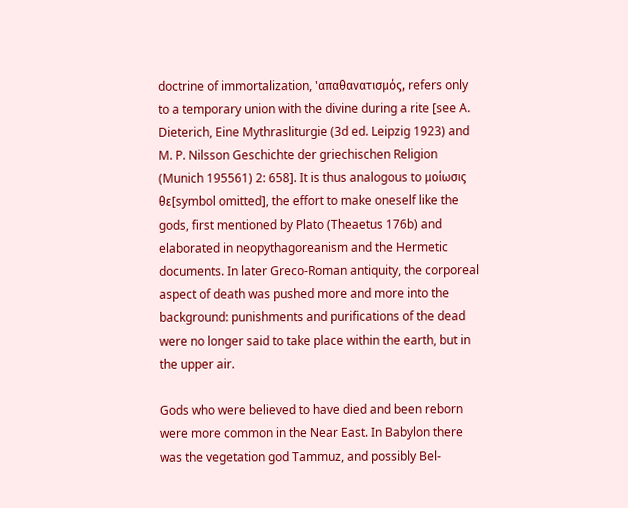doctrine of immortalization, 'απαθανατισμός, refers only to a temporary union with the divine during a rite [see A. Dieterich, Eine Mythrasliturgie (3d ed. Leipzig 1923) and M. P. Nilsson Geschichte der griechischen Religion (Munich 195561) 2: 658]. It is thus analogous to μοίωσις θε[symbol omitted], the effort to make oneself like the gods, first mentioned by Plato (Theaetus 176b) and elaborated in neopythagoreanism and the Hermetic documents. In later Greco-Roman antiquity, the corporeal aspect of death was pushed more and more into the background: punishments and purifications of the dead were no longer said to take place within the earth, but in the upper air.

Gods who were believed to have died and been reborn were more common in the Near East. In Babylon there was the vegetation god Tammuz, and possibly Bel-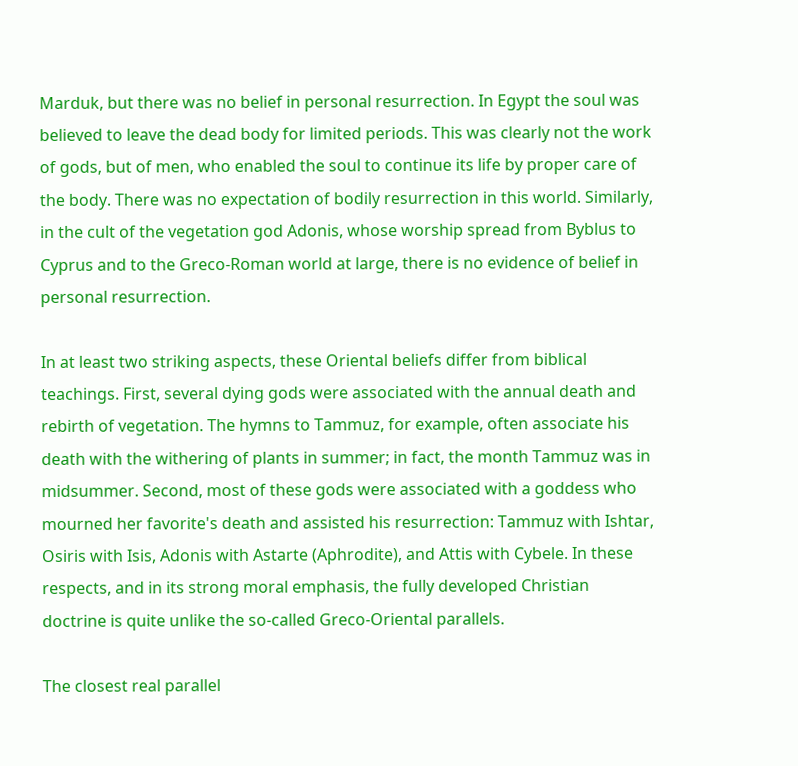Marduk, but there was no belief in personal resurrection. In Egypt the soul was believed to leave the dead body for limited periods. This was clearly not the work of gods, but of men, who enabled the soul to continue its life by proper care of the body. There was no expectation of bodily resurrection in this world. Similarly, in the cult of the vegetation god Adonis, whose worship spread from Byblus to Cyprus and to the Greco-Roman world at large, there is no evidence of belief in personal resurrection.

In at least two striking aspects, these Oriental beliefs differ from biblical teachings. First, several dying gods were associated with the annual death and rebirth of vegetation. The hymns to Tammuz, for example, often associate his death with the withering of plants in summer; in fact, the month Tammuz was in midsummer. Second, most of these gods were associated with a goddess who mourned her favorite's death and assisted his resurrection: Tammuz with Ishtar, Osiris with Isis, Adonis with Astarte (Aphrodite), and Attis with Cybele. In these respects, and in its strong moral emphasis, the fully developed Christian doctrine is quite unlike the so-called Greco-Oriental parallels.

The closest real parallel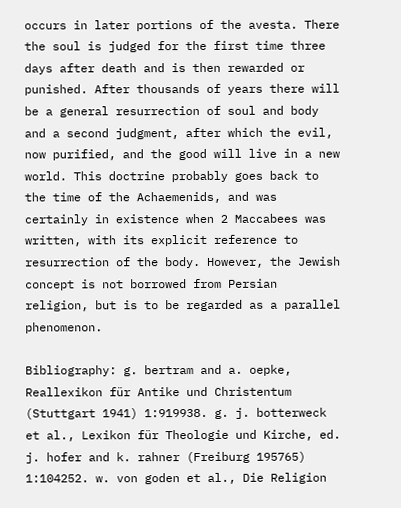occurs in later portions of the avesta. There the soul is judged for the first time three days after death and is then rewarded or punished. After thousands of years there will be a general resurrection of soul and body and a second judgment, after which the evil, now purified, and the good will live in a new world. This doctrine probably goes back to the time of the Achaemenids, and was certainly in existence when 2 Maccabees was written, with its explicit reference to resurrection of the body. However, the Jewish concept is not borrowed from Persian religion, but is to be regarded as a parallel phenomenon.

Bibliography: g. bertram and a. oepke, Reallexikon für Antike und Christentum (Stuttgart 1941) 1:919938. g. j. botterweck et al., Lexikon für Theologie und Kirche, ed. j. hofer and k. rahner (Freiburg 195765) 1:104252. w. von goden et al., Die Religion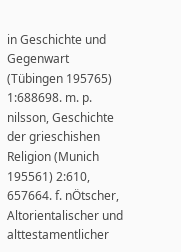in Geschichte und Gegenwart (Tübingen 195765) 1:688698. m. p. nilsson, Geschichte der grieschishen Religion (Munich 195561) 2:610, 657664. f. nÖtscher, Altorientalischer und alttestamentlicher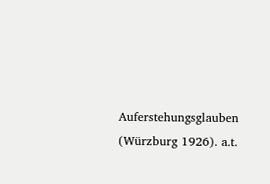Auferstehungsglauben (Würzburg 1926). a.t.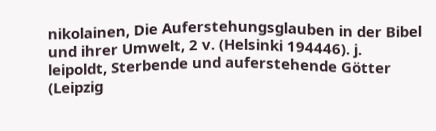nikolainen, Die Auferstehungsglauben in der Bibel und ihrer Umwelt, 2 v. (Helsinki 194446). j. leipoldt, Sterbende und auferstehende Götter (Leipzig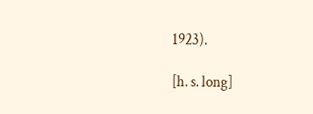1923).

[h. s. long]